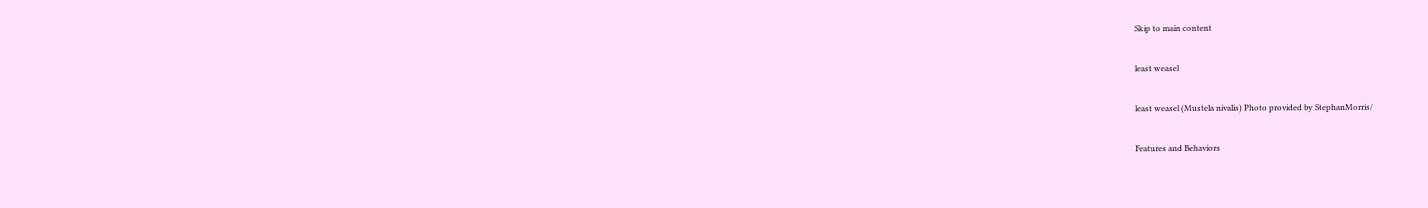Skip to main content

least weasel

least weasel (Mustela nivalis) Photo provided by StephanMorris/

Features and Behaviors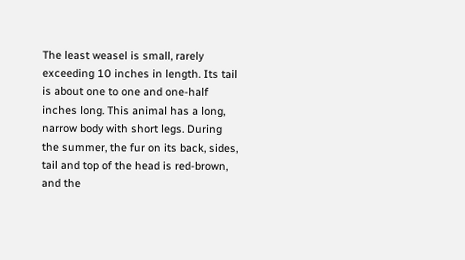The least weasel is small, rarely exceeding 10 inches in length. Its tail is about one to one and one-half inches long. This animal has a long, narrow body with short legs. During the summer, the fur on its back, sides, tail and top of the head is red-brown, and the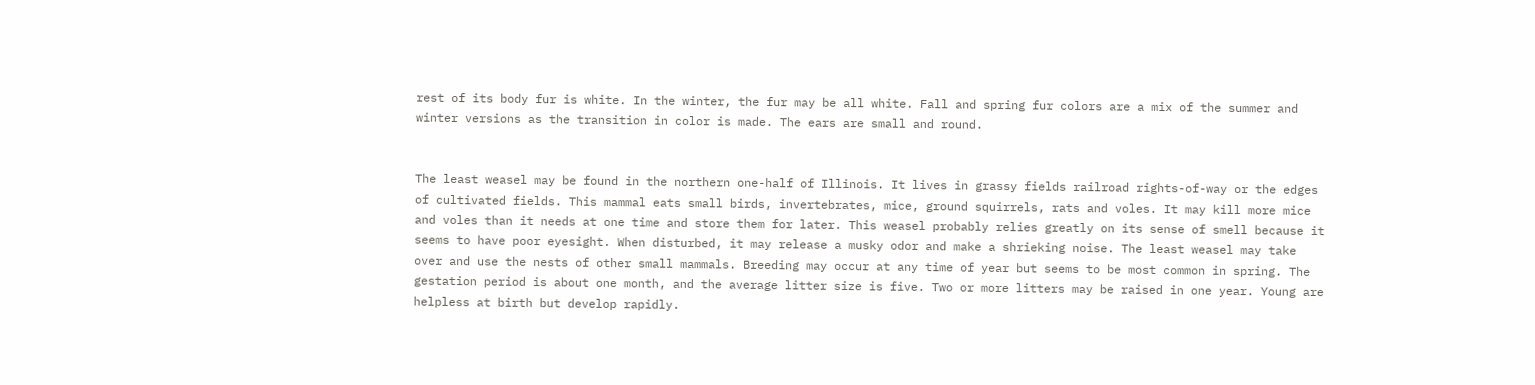rest of its body fur is white. In the winter, the fur may be all white. Fall and spring fur colors are a mix of the summer and winter versions as the transition in color is made. The ears are small and round.


The least weasel may be found in the northern one-half of Illinois. It lives in grassy fields railroad rights-of-way or the edges of cultivated fields. This mammal eats small birds, invertebrates, mice, ground squirrels, rats and voles. It may kill more mice and voles than it needs at one time and store them for later. This weasel probably relies greatly on its sense of smell because it seems to have poor eyesight. When disturbed, it may release a musky odor and make a shrieking noise. The least weasel may take over and use the nests of other small mammals. Breeding may occur at any time of year but seems to be most common in spring. The gestation period is about one month, and the average litter size is five. Two or more litters may be raised in one year. Young are helpless at birth but develop rapidly.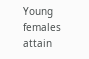Young females attain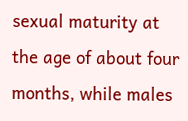sexual maturity at the age of about four months, while males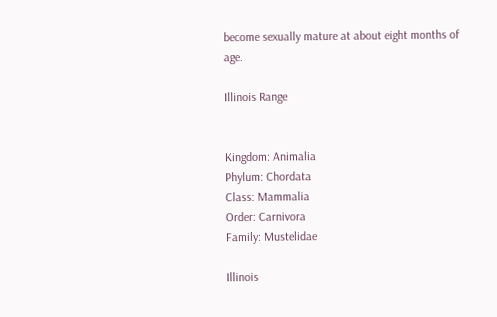become sexually mature at about eight months of age.

Illinois Range


Kingdom: Animalia
Phylum: Chordata
Class: Mammalia
Order: Carnivora
Family: Mustelidae

Illinois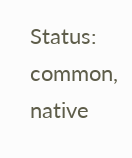Status: common, native